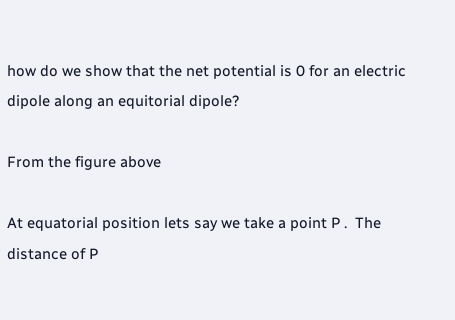how do we show that the net potential is 0 for an electric dipole along an equitorial dipole?

From the figure above

At equatorial position lets say we take a point P .  The distance of P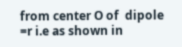from center O of  dipole =r i.e as shown in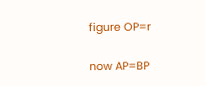figure OP=r

now AP=BP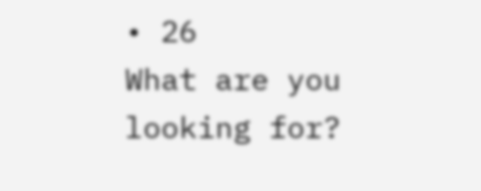• 26
What are you looking for?